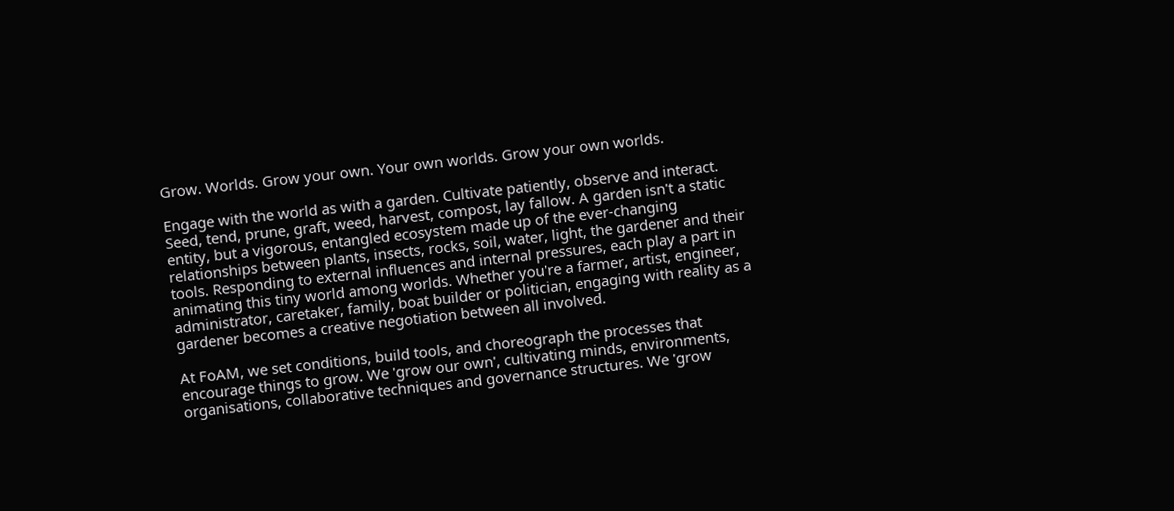Grow. Worlds. Grow your own. Your own worlds. Grow your own worlds.

Engage with the world as with a garden. Cultivate patiently, observe and interact. Seed, tend, prune, graft, weed, harvest, compost, lay fallow. A garden isn't a static entity, but a vigorous, entangled ecosystem made up of the ever-changing relationships between plants, insects, rocks, soil, water, light, the gardener and their tools. Responding to external influences and internal pressures, each play a part in animating this tiny world among worlds. Whether you're a farmer, artist, engineer, administrator, caretaker, family, boat builder or politician, engaging with reality as a gardener becomes a creative negotiation between all involved.

At FoAM, we set conditions, build tools, and choreograph the processes that encourage things to grow. We 'grow our own', cultivating minds, environments, organisations, collaborative techniques and governance structures. We 'grow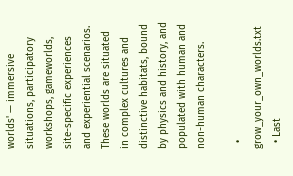worlds' — immersive situations, participatory workshops, gameworlds, site-specific experiences and experiential scenarios. These worlds are situated in complex cultures and distinctive habitats, bound by physics and history, and populated with human and non-human characters.

  • grow_your_own_worlds.txt
  • Last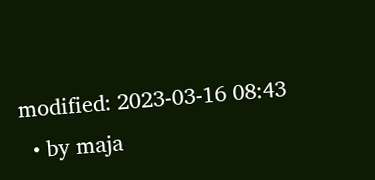modified: 2023-03-16 08:43
  • by maja